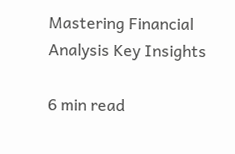Mastering Financial Analysis Key Insights

6 min read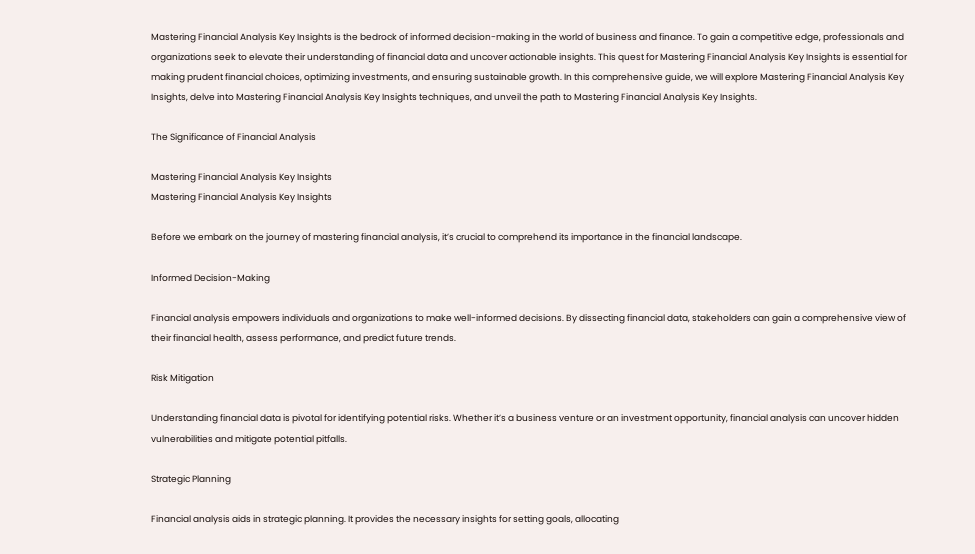Mastering Financial Analysis Key Insights is the bedrock of informed decision-making in the world of business and finance. To gain a competitive edge, professionals and organizations seek to elevate their understanding of financial data and uncover actionable insights. This quest for Mastering Financial Analysis Key Insights is essential for making prudent financial choices, optimizing investments, and ensuring sustainable growth. In this comprehensive guide, we will explore Mastering Financial Analysis Key Insights, delve into Mastering Financial Analysis Key Insights techniques, and unveil the path to Mastering Financial Analysis Key Insights.

The Significance of Financial Analysis

Mastering Financial Analysis Key Insights
Mastering Financial Analysis Key Insights

Before we embark on the journey of mastering financial analysis, it’s crucial to comprehend its importance in the financial landscape.

Informed Decision-Making

Financial analysis empowers individuals and organizations to make well-informed decisions. By dissecting financial data, stakeholders can gain a comprehensive view of their financial health, assess performance, and predict future trends.

Risk Mitigation

Understanding financial data is pivotal for identifying potential risks. Whether it’s a business venture or an investment opportunity, financial analysis can uncover hidden vulnerabilities and mitigate potential pitfalls.

Strategic Planning

Financial analysis aids in strategic planning. It provides the necessary insights for setting goals, allocating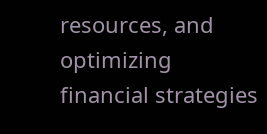resources, and optimizing financial strategies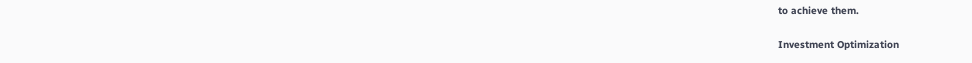to achieve them.

Investment Optimization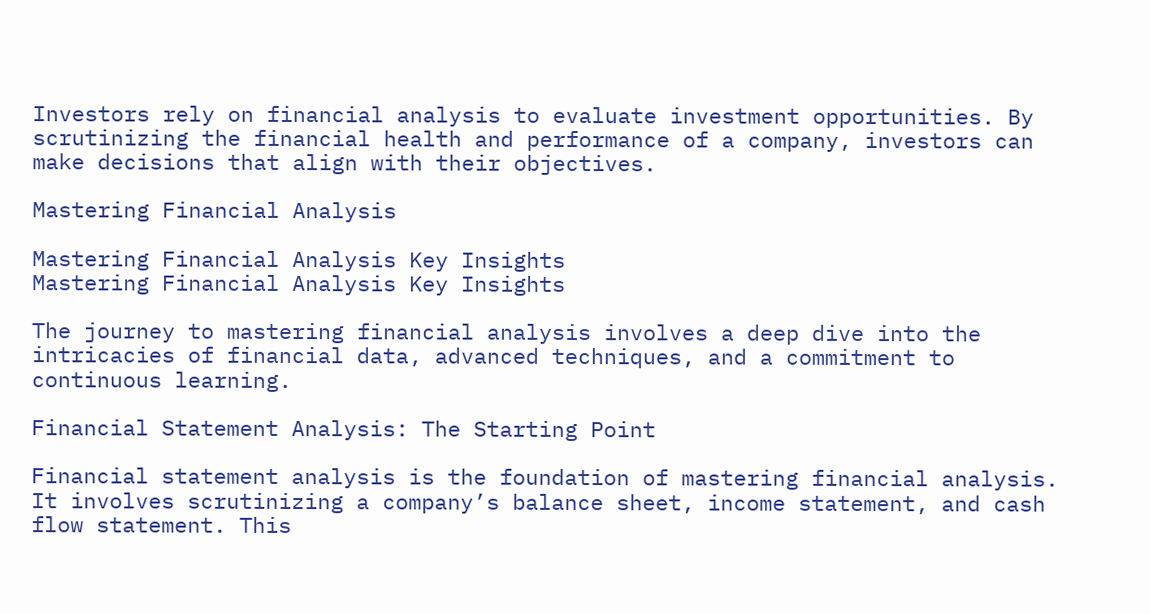Investors rely on financial analysis to evaluate investment opportunities. By scrutinizing the financial health and performance of a company, investors can make decisions that align with their objectives.

Mastering Financial Analysis

Mastering Financial Analysis Key Insights
Mastering Financial Analysis Key Insights

The journey to mastering financial analysis involves a deep dive into the intricacies of financial data, advanced techniques, and a commitment to continuous learning.

Financial Statement Analysis: The Starting Point

Financial statement analysis is the foundation of mastering financial analysis. It involves scrutinizing a company’s balance sheet, income statement, and cash flow statement. This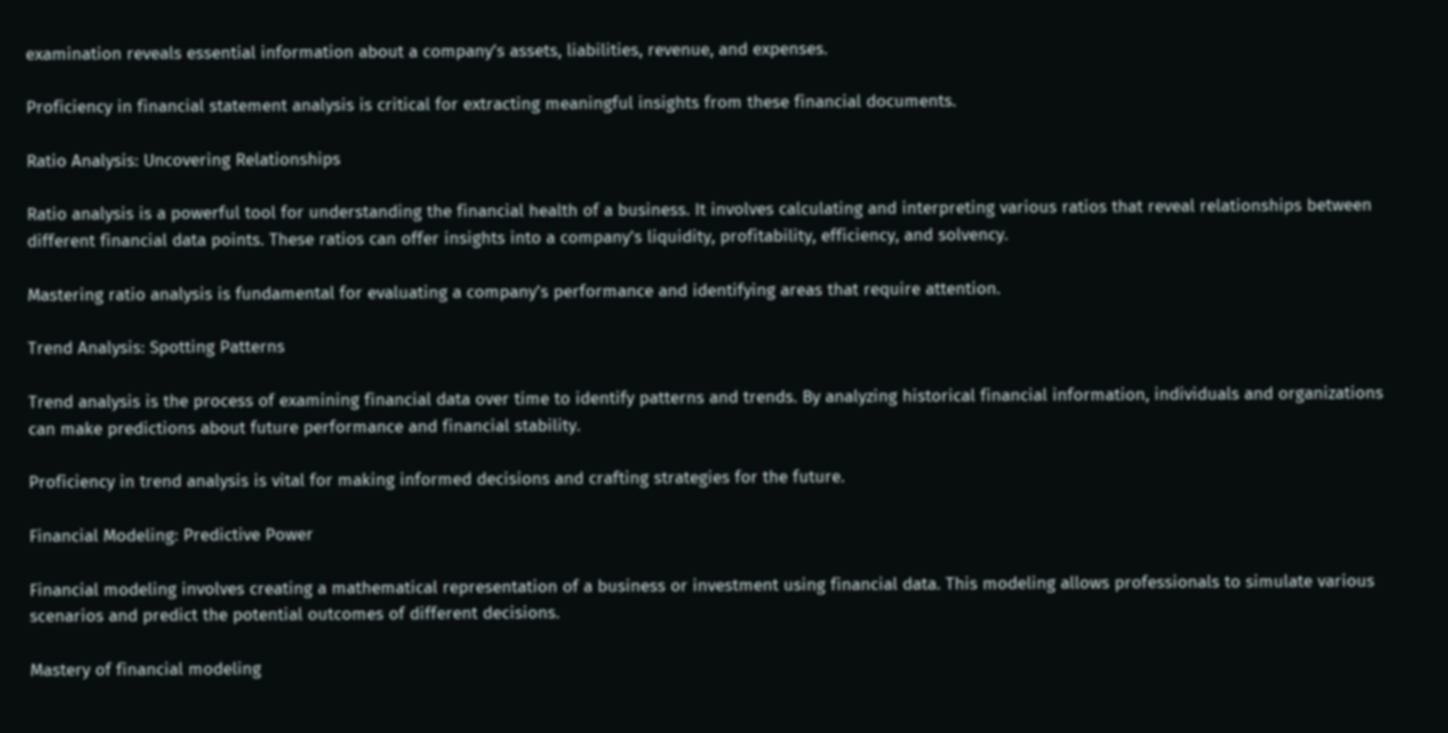examination reveals essential information about a company’s assets, liabilities, revenue, and expenses.

Proficiency in financial statement analysis is critical for extracting meaningful insights from these financial documents.

Ratio Analysis: Uncovering Relationships

Ratio analysis is a powerful tool for understanding the financial health of a business. It involves calculating and interpreting various ratios that reveal relationships between different financial data points. These ratios can offer insights into a company’s liquidity, profitability, efficiency, and solvency.

Mastering ratio analysis is fundamental for evaluating a company’s performance and identifying areas that require attention.

Trend Analysis: Spotting Patterns

Trend analysis is the process of examining financial data over time to identify patterns and trends. By analyzing historical financial information, individuals and organizations can make predictions about future performance and financial stability.

Proficiency in trend analysis is vital for making informed decisions and crafting strategies for the future.

Financial Modeling: Predictive Power

Financial modeling involves creating a mathematical representation of a business or investment using financial data. This modeling allows professionals to simulate various scenarios and predict the potential outcomes of different decisions.

Mastery of financial modeling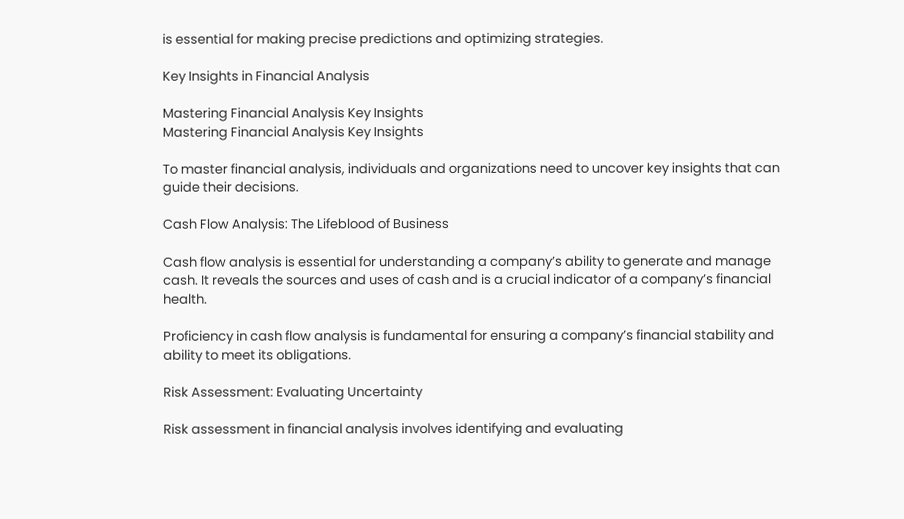is essential for making precise predictions and optimizing strategies.

Key Insights in Financial Analysis

Mastering Financial Analysis Key Insights
Mastering Financial Analysis Key Insights

To master financial analysis, individuals and organizations need to uncover key insights that can guide their decisions.

Cash Flow Analysis: The Lifeblood of Business

Cash flow analysis is essential for understanding a company’s ability to generate and manage cash. It reveals the sources and uses of cash and is a crucial indicator of a company’s financial health.

Proficiency in cash flow analysis is fundamental for ensuring a company’s financial stability and ability to meet its obligations.

Risk Assessment: Evaluating Uncertainty

Risk assessment in financial analysis involves identifying and evaluating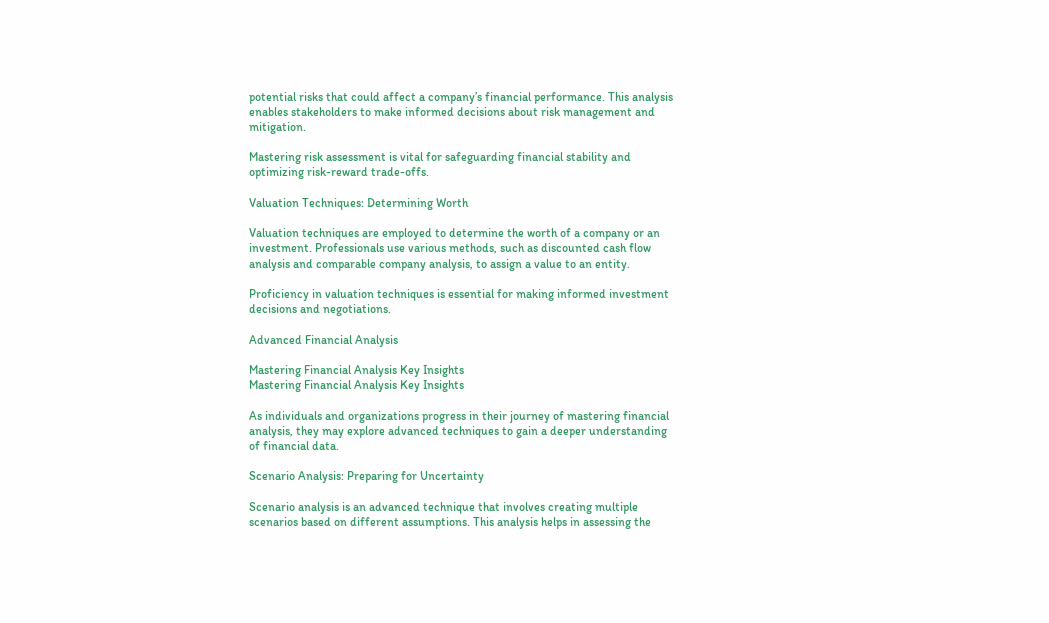potential risks that could affect a company’s financial performance. This analysis enables stakeholders to make informed decisions about risk management and mitigation.

Mastering risk assessment is vital for safeguarding financial stability and optimizing risk-reward trade-offs.

Valuation Techniques: Determining Worth

Valuation techniques are employed to determine the worth of a company or an investment. Professionals use various methods, such as discounted cash flow analysis and comparable company analysis, to assign a value to an entity.

Proficiency in valuation techniques is essential for making informed investment decisions and negotiations.

Advanced Financial Analysis

Mastering Financial Analysis Key Insights
Mastering Financial Analysis Key Insights

As individuals and organizations progress in their journey of mastering financial analysis, they may explore advanced techniques to gain a deeper understanding of financial data.

Scenario Analysis: Preparing for Uncertainty

Scenario analysis is an advanced technique that involves creating multiple scenarios based on different assumptions. This analysis helps in assessing the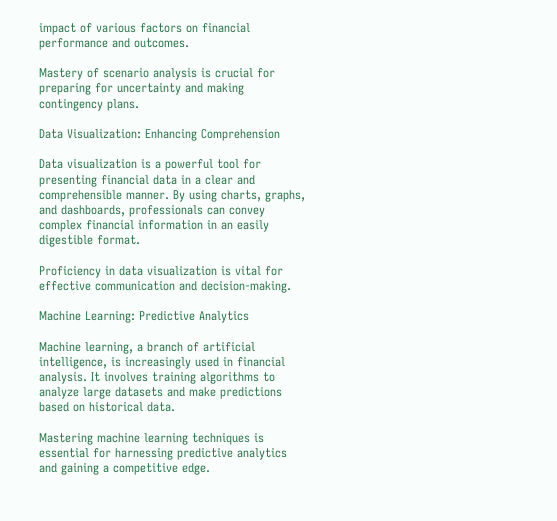impact of various factors on financial performance and outcomes.

Mastery of scenario analysis is crucial for preparing for uncertainty and making contingency plans.

Data Visualization: Enhancing Comprehension

Data visualization is a powerful tool for presenting financial data in a clear and comprehensible manner. By using charts, graphs, and dashboards, professionals can convey complex financial information in an easily digestible format.

Proficiency in data visualization is vital for effective communication and decision-making.

Machine Learning: Predictive Analytics

Machine learning, a branch of artificial intelligence, is increasingly used in financial analysis. It involves training algorithms to analyze large datasets and make predictions based on historical data.

Mastering machine learning techniques is essential for harnessing predictive analytics and gaining a competitive edge.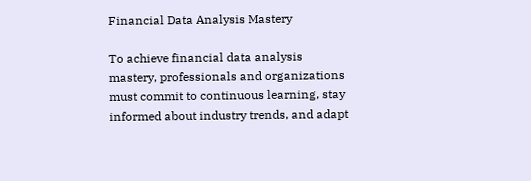Financial Data Analysis Mastery

To achieve financial data analysis mastery, professionals and organizations must commit to continuous learning, stay informed about industry trends, and adapt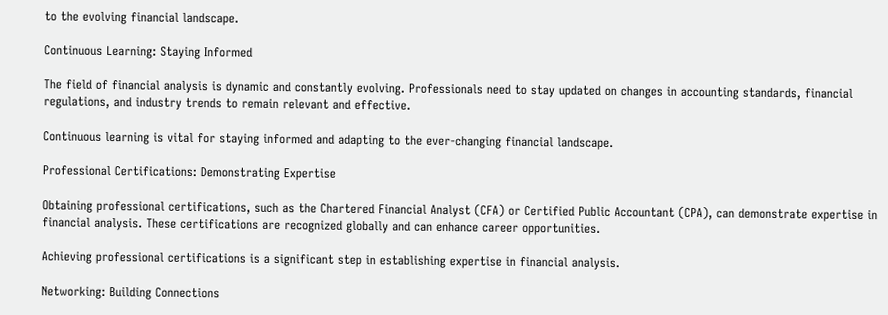to the evolving financial landscape.

Continuous Learning: Staying Informed

The field of financial analysis is dynamic and constantly evolving. Professionals need to stay updated on changes in accounting standards, financial regulations, and industry trends to remain relevant and effective.

Continuous learning is vital for staying informed and adapting to the ever-changing financial landscape.

Professional Certifications: Demonstrating Expertise

Obtaining professional certifications, such as the Chartered Financial Analyst (CFA) or Certified Public Accountant (CPA), can demonstrate expertise in financial analysis. These certifications are recognized globally and can enhance career opportunities.

Achieving professional certifications is a significant step in establishing expertise in financial analysis.

Networking: Building Connections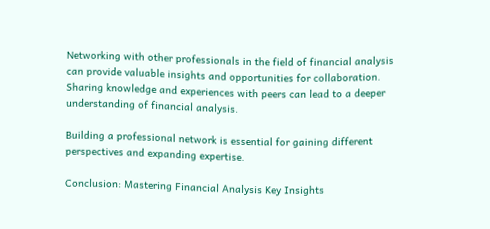Networking with other professionals in the field of financial analysis can provide valuable insights and opportunities for collaboration. Sharing knowledge and experiences with peers can lead to a deeper understanding of financial analysis.

Building a professional network is essential for gaining different perspectives and expanding expertise.

Conclusion: Mastering Financial Analysis Key Insights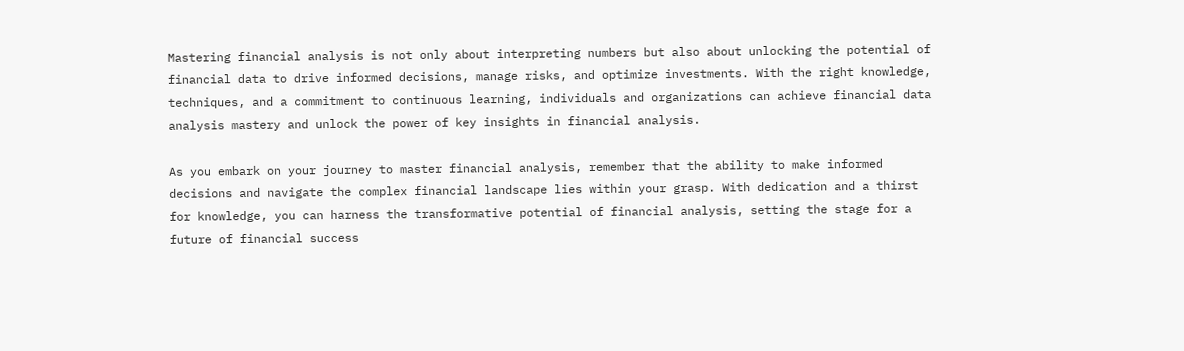Mastering financial analysis is not only about interpreting numbers but also about unlocking the potential of financial data to drive informed decisions, manage risks, and optimize investments. With the right knowledge, techniques, and a commitment to continuous learning, individuals and organizations can achieve financial data analysis mastery and unlock the power of key insights in financial analysis.

As you embark on your journey to master financial analysis, remember that the ability to make informed decisions and navigate the complex financial landscape lies within your grasp. With dedication and a thirst for knowledge, you can harness the transformative potential of financial analysis, setting the stage for a future of financial success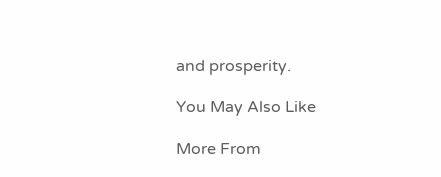and prosperity.

You May Also Like

More From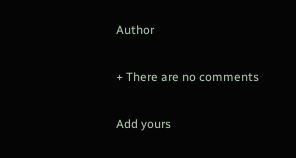Author

+ There are no comments

Add yours